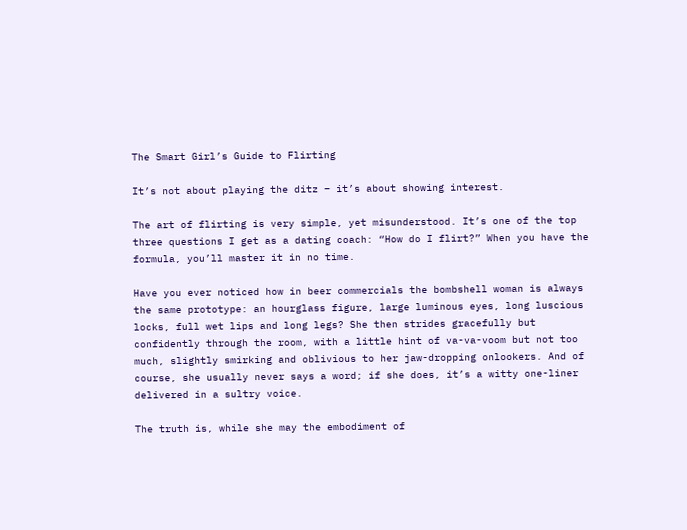The Smart Girl’s Guide to Flirting

It’s not about playing the ditz – it’s about showing interest.

The art of flirting is very simple, yet misunderstood. It’s one of the top three questions I get as a dating coach: “How do I flirt?” When you have the formula, you’ll master it in no time.

Have you ever noticed how in beer commercials the bombshell woman is always the same prototype: an hourglass figure, large luminous eyes, long luscious locks, full wet lips and long legs? She then strides gracefully but confidently through the room, with a little hint of va-va-voom but not too much, slightly smirking and oblivious to her jaw-dropping onlookers. And of course, she usually never says a word; if she does, it’s a witty one-liner delivered in a sultry voice.

The truth is, while she may the embodiment of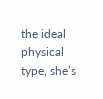the ideal physical type, she’s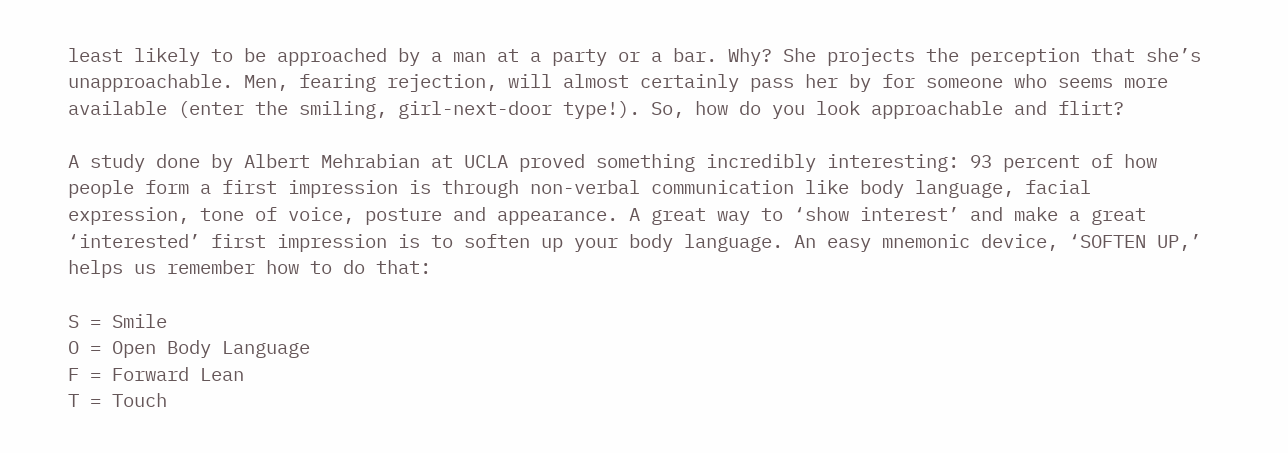least likely to be approached by a man at a party or a bar. Why? She projects the perception that she’s unapproachable. Men, fearing rejection, will almost certainly pass her by for someone who seems more available (enter the smiling, girl-next-door type!). So, how do you look approachable and flirt?

A study done by Albert Mehrabian at UCLA proved something incredibly interesting: 93 percent of how people form a first impression is through non-verbal communication like body language, facial expression, tone of voice, posture and appearance. A great way to ‘show interest’ and make a great ‘interested’ first impression is to soften up your body language. An easy mnemonic device, ‘SOFTEN UP,’ helps us remember how to do that:

S = Smile
O = Open Body Language
F = Forward Lean
T = Touch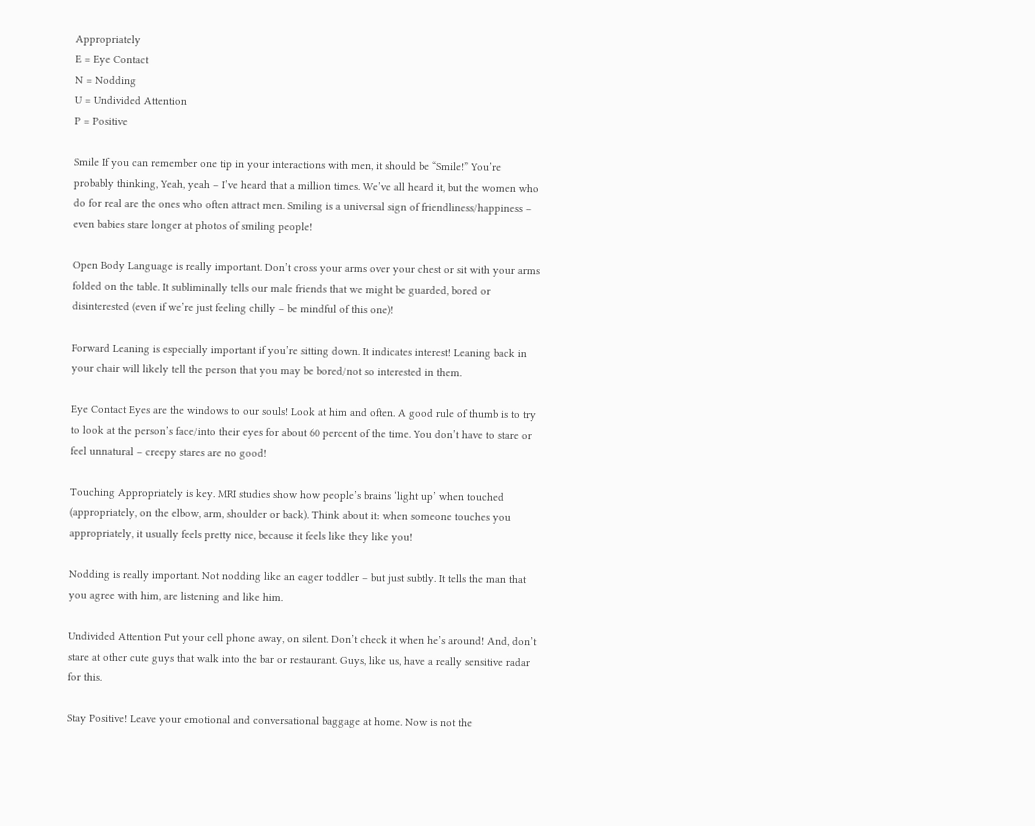Appropriately
E = Eye Contact
N = Nodding
U = Undivided Attention
P = Positive

Smile If you can remember one tip in your interactions with men, it should be “Smile!” You’re probably thinking, Yeah, yeah – I’ve heard that a million times. We’ve all heard it, but the women who do for real are the ones who often attract men. Smiling is a universal sign of friendliness/happiness – even babies stare longer at photos of smiling people!

Open Body Language is really important. Don’t cross your arms over your chest or sit with your arms folded on the table. It subliminally tells our male friends that we might be guarded, bored or disinterested (even if we’re just feeling chilly – be mindful of this one)!

Forward Leaning is especially important if you’re sitting down. It indicates interest! Leaning back in your chair will likely tell the person that you may be bored/not so interested in them.

Eye Contact Eyes are the windows to our souls! Look at him and often. A good rule of thumb is to try to look at the person’s face/into their eyes for about 60 percent of the time. You don’t have to stare or feel unnatural – creepy stares are no good!

Touching Appropriately is key. MRI studies show how people’s brains ‘light up’ when touched (appropriately, on the elbow, arm, shoulder or back). Think about it: when someone touches you appropriately, it usually feels pretty nice, because it feels like they like you!

Nodding is really important. Not nodding like an eager toddler – but just subtly. It tells the man that you agree with him, are listening and like him.

Undivided Attention Put your cell phone away, on silent. Don’t check it when he’s around! And, don’t stare at other cute guys that walk into the bar or restaurant. Guys, like us, have a really sensitive radar for this.

Stay Positive! Leave your emotional and conversational baggage at home. Now is not the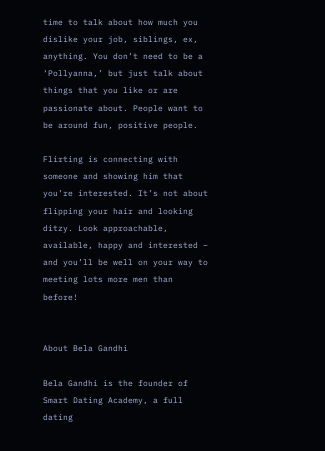time to talk about how much you dislike your job, siblings, ex, anything. You don’t need to be a ‘Pollyanna,’ but just talk about things that you like or are passionate about. People want to be around fun, positive people.

Flirting is connecting with someone and showing him that you’re interested. It’s not about flipping your hair and looking ditzy. Look approachable, available, happy and interested – and you’ll be well on your way to meeting lots more men than before!


About Bela Gandhi

Bela Gandhi is the founder of Smart Dating Academy, a full dating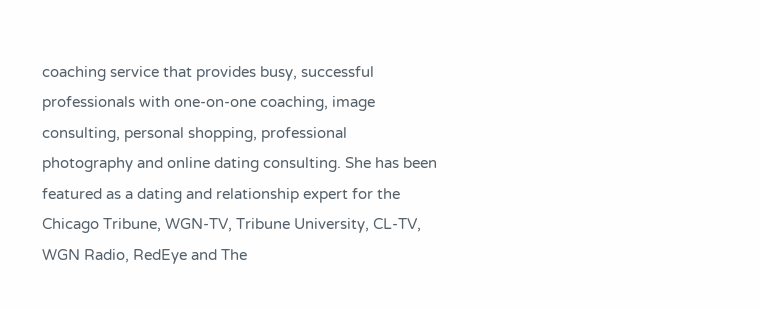coaching service that provides busy, successful professionals with one-on-one coaching, image consulting, personal shopping, professional photography and online dating consulting. She has been featured as a dating and relationship expert for the Chicago Tribune, WGN-TV, Tribune University, CL-TV, WGN Radio, RedEye and The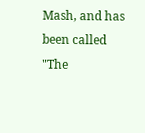Mash, and has been called "The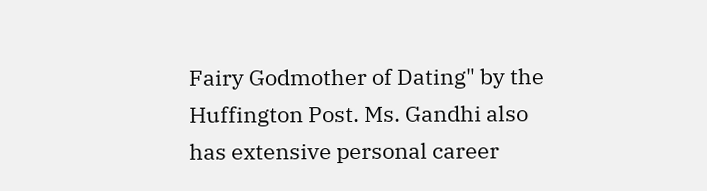Fairy Godmother of Dating" by the Huffington Post. Ms. Gandhi also has extensive personal career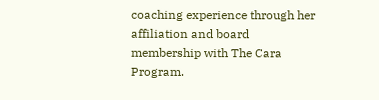coaching experience through her affiliation and board membership with The Cara Program.